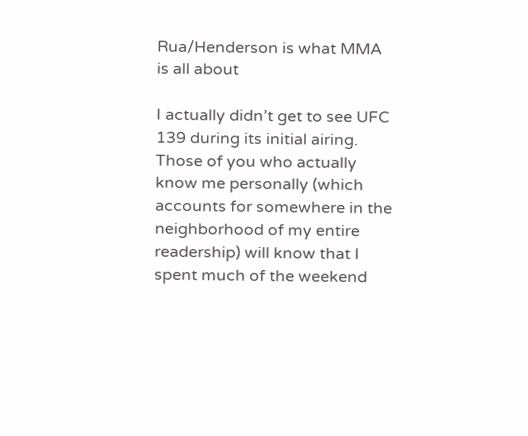Rua/Henderson is what MMA is all about

I actually didn’t get to see UFC 139 during its initial airing. Those of you who actually know me personally (which accounts for somewhere in the neighborhood of my entire readership) will know that I spent much of the weekend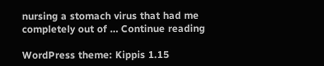nursing a stomach virus that had me completely out of … Continue reading

WordPress theme: Kippis 1.15